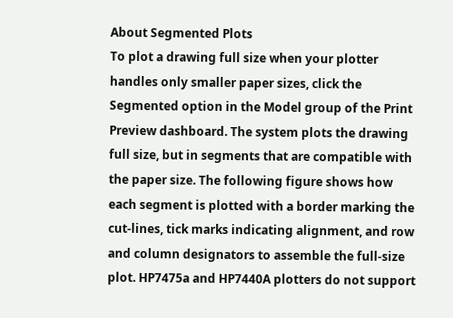About Segmented Plots
To plot a drawing full size when your plotter handles only smaller paper sizes, click the Segmented option in the Model group of the Print Preview dashboard. The system plots the drawing full size, but in segments that are compatible with the paper size. The following figure shows how each segment is plotted with a border marking the cut-lines, tick marks indicating alignment, and row and column designators to assemble the full-size plot. HP7475a and HP7440A plotters do not support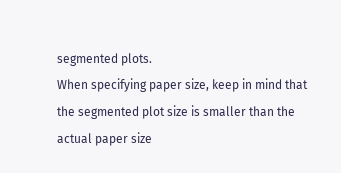segmented plots.
When specifying paper size, keep in mind that the segmented plot size is smaller than the actual paper size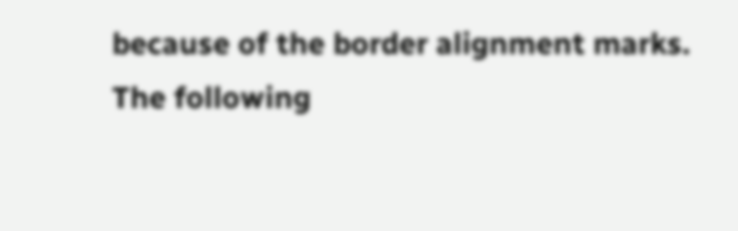because of the border alignment marks.
The following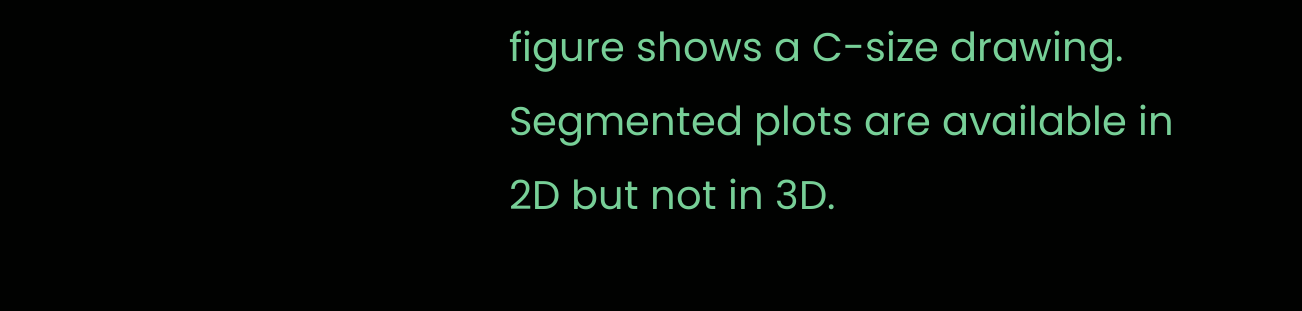figure shows a C-size drawing.
Segmented plots are available in 2D but not in 3D.